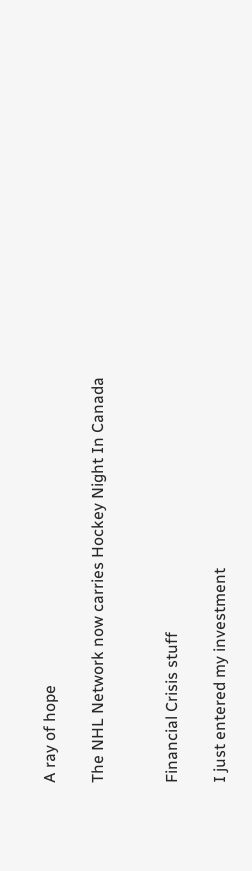A ray of hope

The NHL Network now carries Hockey Night In Canada


Financial Crisis stuff

I just entered my investment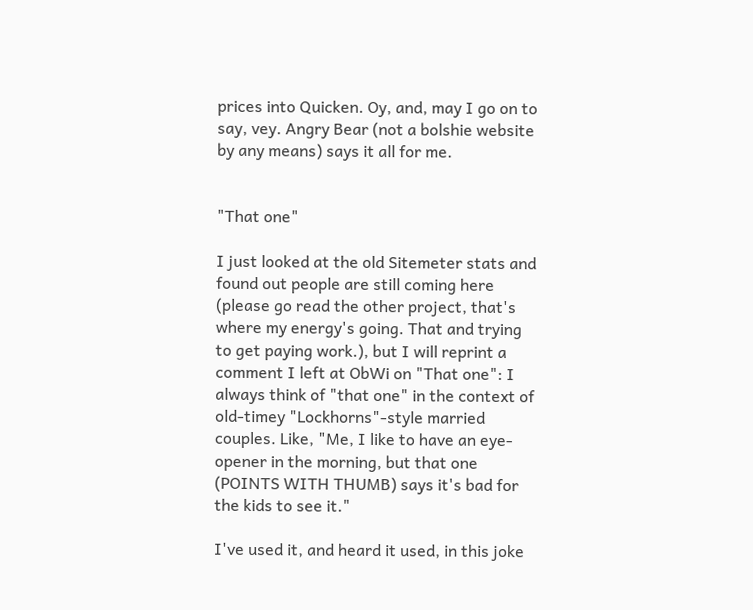prices into Quicken. Oy, and, may I go on to say, vey. Angry Bear (not a bolshie website by any means) says it all for me.


"That one"

I just looked at the old Sitemeter stats and found out people are still coming here (please go read the other project, that's where my energy's going. That and trying to get paying work.), but I will reprint a comment I left at ObWi on "That one": I always think of "that one" in the context of old-timey "Lockhorns"-style married couples. Like, "Me, I like to have an eye-opener in the morning, but that one (POINTS WITH THUMB) says it's bad for the kids to see it."

I've used it, and heard it used, in this joke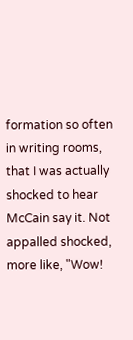formation so often in writing rooms, that I was actually shocked to hear McCain say it. Not appalled shocked, more like, "Wow!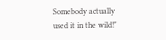Somebody actually used it in the wild!"